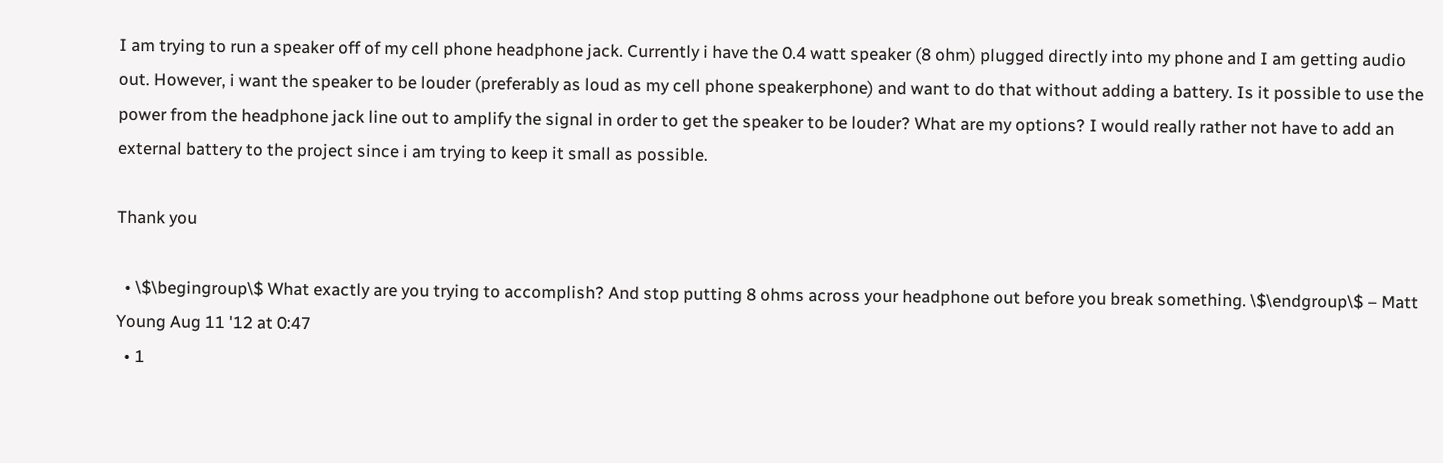I am trying to run a speaker off of my cell phone headphone jack. Currently i have the 0.4 watt speaker (8 ohm) plugged directly into my phone and I am getting audio out. However, i want the speaker to be louder (preferably as loud as my cell phone speakerphone) and want to do that without adding a battery. Is it possible to use the power from the headphone jack line out to amplify the signal in order to get the speaker to be louder? What are my options? I would really rather not have to add an external battery to the project since i am trying to keep it small as possible.

Thank you

  • \$\begingroup\$ What exactly are you trying to accomplish? And stop putting 8 ohms across your headphone out before you break something. \$\endgroup\$ – Matt Young Aug 11 '12 at 0:47
  • 1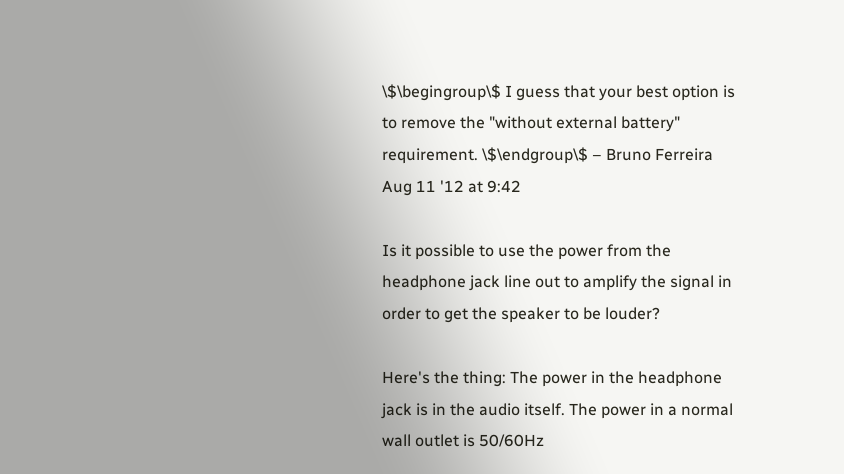\$\begingroup\$ I guess that your best option is to remove the "without external battery" requirement. \$\endgroup\$ – Bruno Ferreira Aug 11 '12 at 9:42

Is it possible to use the power from the headphone jack line out to amplify the signal in order to get the speaker to be louder?

Here's the thing: The power in the headphone jack is in the audio itself. The power in a normal wall outlet is 50/60Hz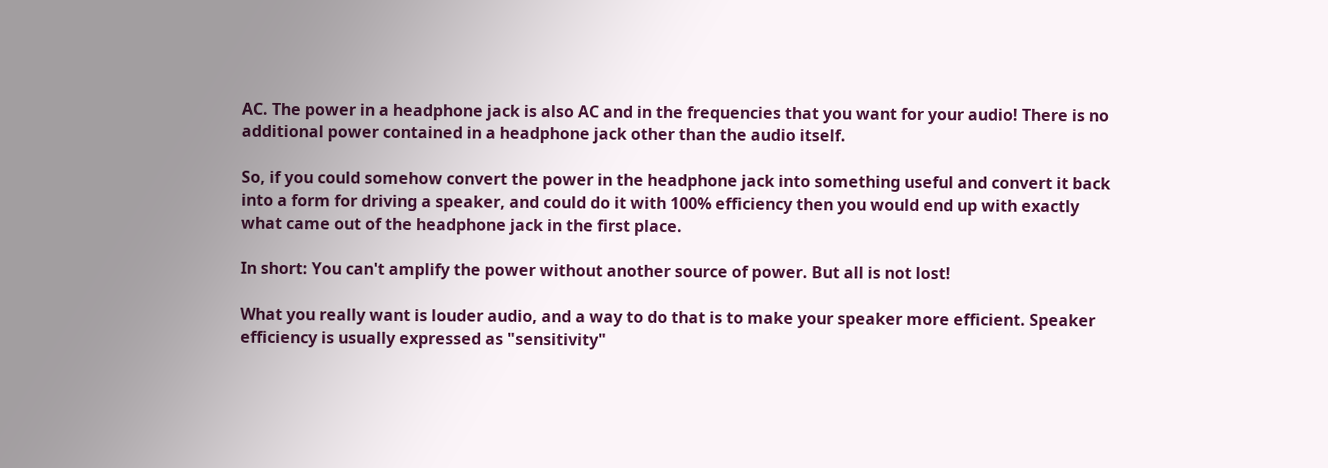AC. The power in a headphone jack is also AC and in the frequencies that you want for your audio! There is no additional power contained in a headphone jack other than the audio itself.

So, if you could somehow convert the power in the headphone jack into something useful and convert it back into a form for driving a speaker, and could do it with 100% efficiency then you would end up with exactly what came out of the headphone jack in the first place.

In short: You can't amplify the power without another source of power. But all is not lost!

What you really want is louder audio, and a way to do that is to make your speaker more efficient. Speaker efficiency is usually expressed as "sensitivity"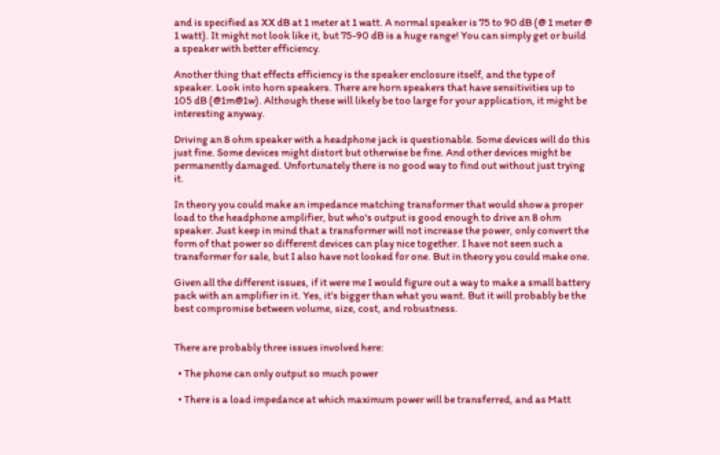and is specified as XX dB at 1 meter at 1 watt. A normal speaker is 75 to 90 dB (@ 1 meter @ 1 watt). It might not look like it, but 75-90 dB is a huge range! You can simply get or build a speaker with better efficiency.

Another thing that effects efficiency is the speaker enclosure itself, and the type of speaker. Look into horn speakers. There are horn speakers that have sensitivities up to 105 dB (@1m@1w). Although these will likely be too large for your application, it might be interesting anyway.

Driving an 8 ohm speaker with a headphone jack is questionable. Some devices will do this just fine. Some devices might distort but otherwise be fine. And other devices might be permanently damaged. Unfortunately there is no good way to find out without just trying it.

In theory you could make an impedance matching transformer that would show a proper load to the headphone amplifier, but who's output is good enough to drive an 8 ohm speaker. Just keep in mind that a transformer will not increase the power, only convert the form of that power so different devices can play nice together. I have not seen such a transformer for sale, but I also have not looked for one. But in theory you could make one.

Given all the different issues, if it were me I would figure out a way to make a small battery pack with an amplifier in it. Yes, it's bigger than what you want. But it will probably be the best compromise between volume, size, cost, and robustness.


There are probably three issues involved here:

  • The phone can only output so much power

  • There is a load impedance at which maximum power will be transferred, and as Matt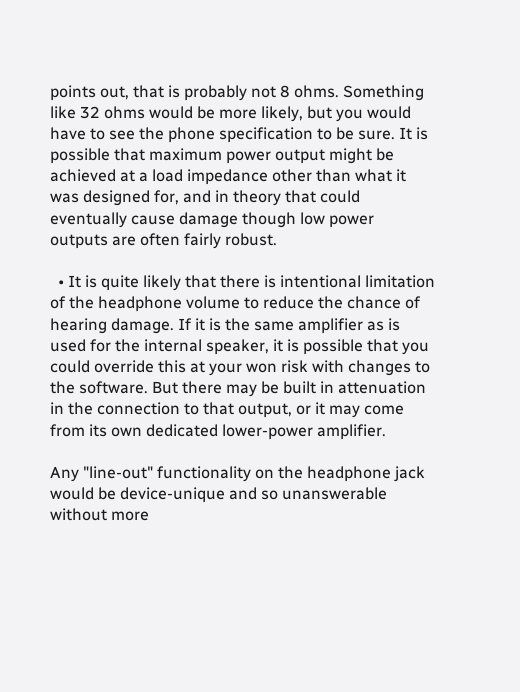points out, that is probably not 8 ohms. Something like 32 ohms would be more likely, but you would have to see the phone specification to be sure. It is possible that maximum power output might be achieved at a load impedance other than what it was designed for, and in theory that could eventually cause damage though low power outputs are often fairly robust.

  • It is quite likely that there is intentional limitation of the headphone volume to reduce the chance of hearing damage. If it is the same amplifier as is used for the internal speaker, it is possible that you could override this at your won risk with changes to the software. But there may be built in attenuation in the connection to that output, or it may come from its own dedicated lower-power amplifier.

Any "line-out" functionality on the headphone jack would be device-unique and so unanswerable without more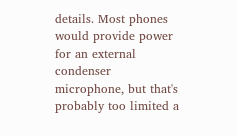details. Most phones would provide power for an external condenser microphone, but that's probably too limited a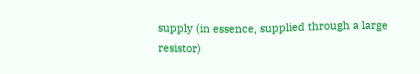supply (in essence, supplied through a large resistor)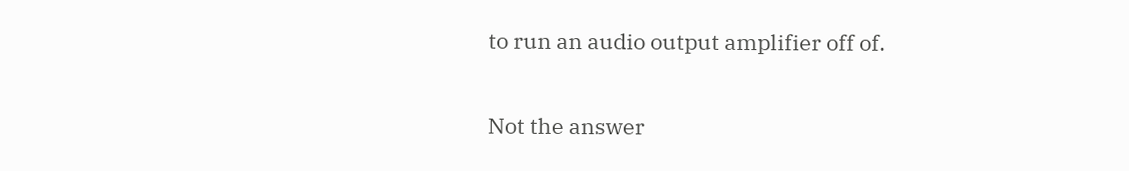to run an audio output amplifier off of.


Not the answer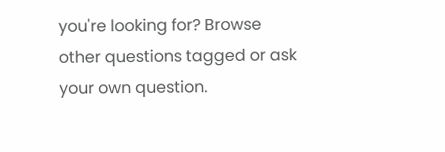you're looking for? Browse other questions tagged or ask your own question.